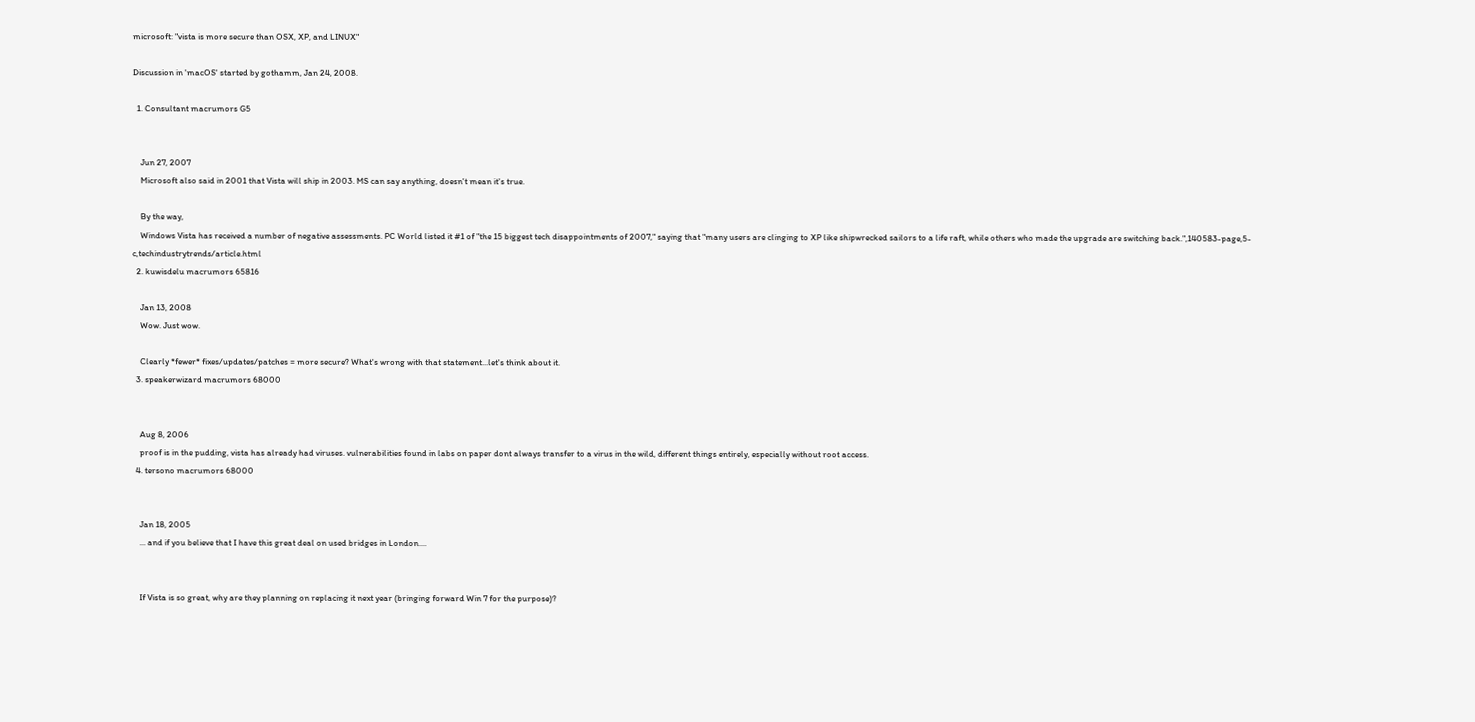microsoft: "vista is more secure than OSX, XP, and LINUX"

Discussion in 'macOS' started by gothamm, Jan 24, 2008.

  1. Consultant macrumors G5


    Jun 27, 2007
    Microsoft also said in 2001 that Vista will ship in 2003. MS can say anything, doesn't mean it's true.

    By the way,
    Windows Vista has received a number of negative assessments. PC World listed it #1 of "the 15 biggest tech disappointments of 2007," saying that "many users are clinging to XP like shipwrecked sailors to a life raft, while others who made the upgrade are switching back.",140583-page,5-c,techindustrytrends/article.html
  2. kuwisdelu macrumors 65816

    Jan 13, 2008
    Wow. Just wow.

    Clearly *fewer* fixes/updates/patches = more secure? What's wrong with that statement...let's think about it.
  3. speakerwizard macrumors 68000


    Aug 8, 2006
    proof is in the pudding, vista has already had viruses. vulnerabilities found in labs on paper dont always transfer to a virus in the wild, different things entirely, especially without root access.
  4. tersono macrumors 68000


    Jan 18, 2005
    ... and if you believe that I have this great deal on used bridges in London....


    If Vista is so great, why are they planning on replacing it next year (bringing forward Win 7 for the purpose)?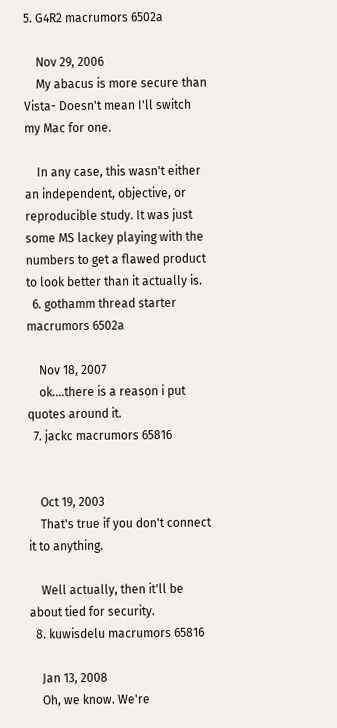5. G4R2 macrumors 6502a

    Nov 29, 2006
    My abacus is more secure than Vista- Doesn't mean I'll switch my Mac for one.

    In any case, this wasn't either an independent, objective, or reproducible study. It was just some MS lackey playing with the numbers to get a flawed product to look better than it actually is.
  6. gothamm thread starter macrumors 6502a

    Nov 18, 2007
    ok....there is a reason i put quotes around it.
  7. jackc macrumors 65816


    Oct 19, 2003
    That's true if you don't connect it to anything.

    Well actually, then it'll be about tied for security.
  8. kuwisdelu macrumors 65816

    Jan 13, 2008
    Oh, we know. We're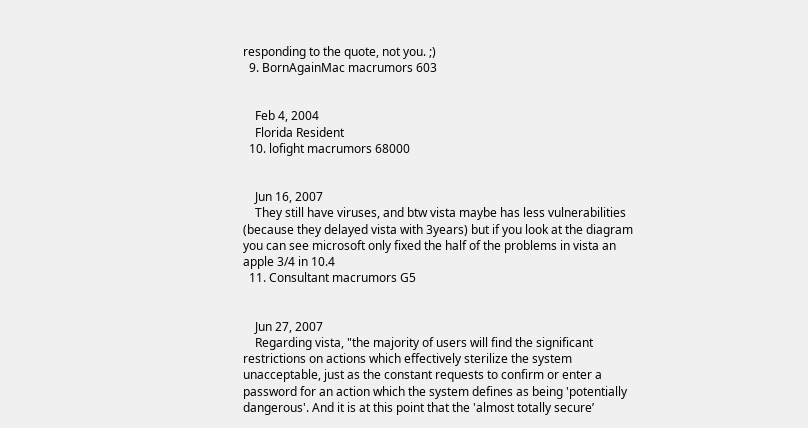responding to the quote, not you. ;)
  9. BornAgainMac macrumors 603


    Feb 4, 2004
    Florida Resident
  10. lofight macrumors 68000


    Jun 16, 2007
    They still have viruses, and btw vista maybe has less vulnerabilities (because they delayed vista with 3years) but if you look at the diagram you can see microsoft only fixed the half of the problems in vista an apple 3/4 in 10.4
  11. Consultant macrumors G5


    Jun 27, 2007
    Regarding vista, "the majority of users will find the significant restrictions on actions which effectively sterilize the system unacceptable, just as the constant requests to confirm or enter a password for an action which the system defines as being 'potentially dangerous'. And it is at this point that the 'almost totally secure’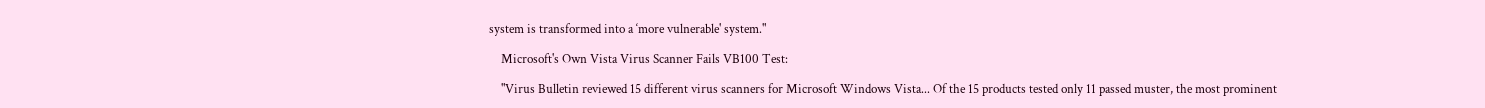system is transformed into a ‘more vulnerable' system."

    Microsoft's Own Vista Virus Scanner Fails VB100 Test:

    "Virus Bulletin reviewed 15 different virus scanners for Microsoft Windows Vista... Of the 15 products tested only 11 passed muster, the most prominent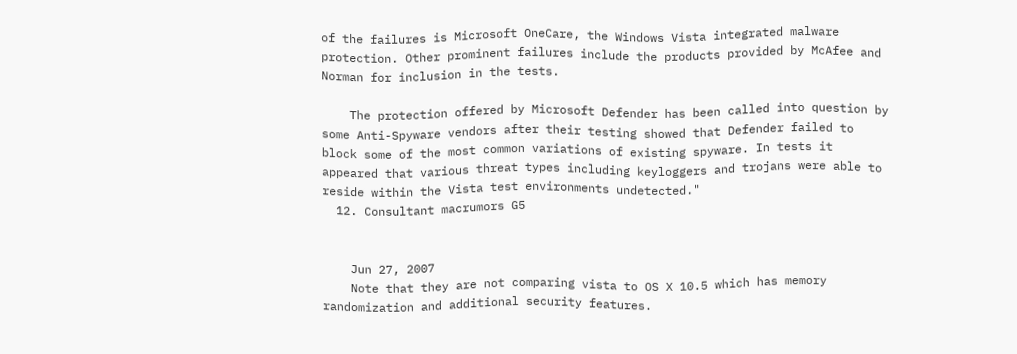of the failures is Microsoft OneCare, the Windows Vista integrated malware protection. Other prominent failures include the products provided by McAfee and Norman for inclusion in the tests.

    The protection offered by Microsoft Defender has been called into question by some Anti-Spyware vendors after their testing showed that Defender failed to block some of the most common variations of existing spyware. In tests it appeared that various threat types including keyloggers and trojans were able to reside within the Vista test environments undetected."
  12. Consultant macrumors G5


    Jun 27, 2007
    Note that they are not comparing vista to OS X 10.5 which has memory randomization and additional security features.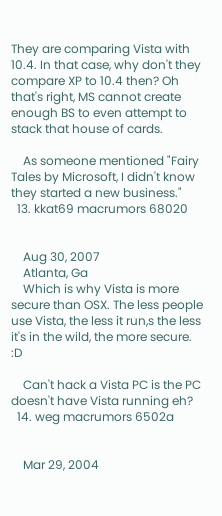They are comparing Vista with 10.4. In that case, why don't they compare XP to 10.4 then? Oh that's right, MS cannot create enough BS to even attempt to stack that house of cards.

    As someone mentioned "Fairy Tales by Microsoft, I didn't know they started a new business."
  13. kkat69 macrumors 68020


    Aug 30, 2007
    Atlanta, Ga
    Which is why Vista is more secure than OSX. The less people use Vista, the less it run,s the less it's in the wild, the more secure. :D

    Can't hack a Vista PC is the PC doesn't have Vista running eh?
  14. weg macrumors 6502a


    Mar 29, 2004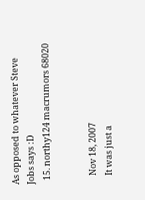As opposed to whatever Steve Jobs says :D
  15. northy124 macrumors 68020


    Nov 18, 2007
    It was just a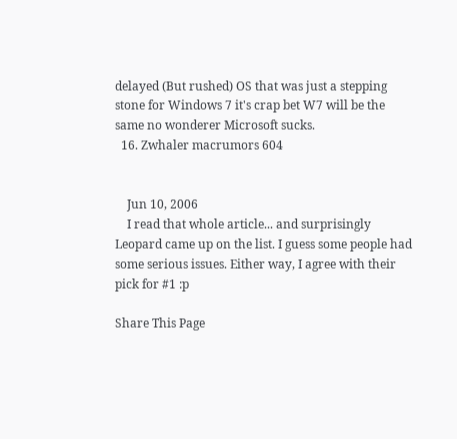delayed (But rushed) OS that was just a stepping stone for Windows 7 it's crap bet W7 will be the same no wonderer Microsoft sucks.
  16. Zwhaler macrumors 604


    Jun 10, 2006
    I read that whole article... and surprisingly Leopard came up on the list. I guess some people had some serious issues. Either way, I agree with their pick for #1 :p

Share This Page